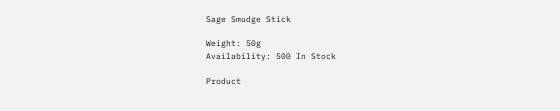Sage Smudge Stick

Weight: 50g
Availability: 500 In Stock

Product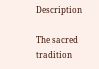Description

The sacred tradition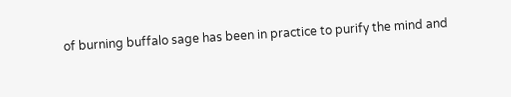of burning buffalo sage has been in practice to purify the mind and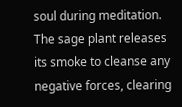soul during meditation. The sage plant releases its smoke to cleanse any negative forces, clearing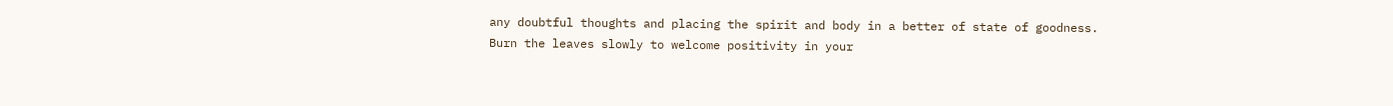any doubtful thoughts and placing the spirit and body in a better of state of goodness. Burn the leaves slowly to welcome positivity in your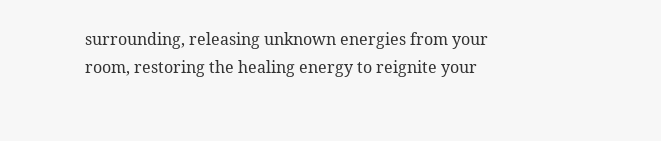surrounding, releasing unknown energies from your room, restoring the healing energy to reignite your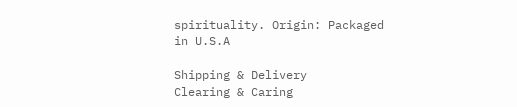spirituality. Origin: Packaged in U.S.A

Shipping & Delivery
Clearing & Caring